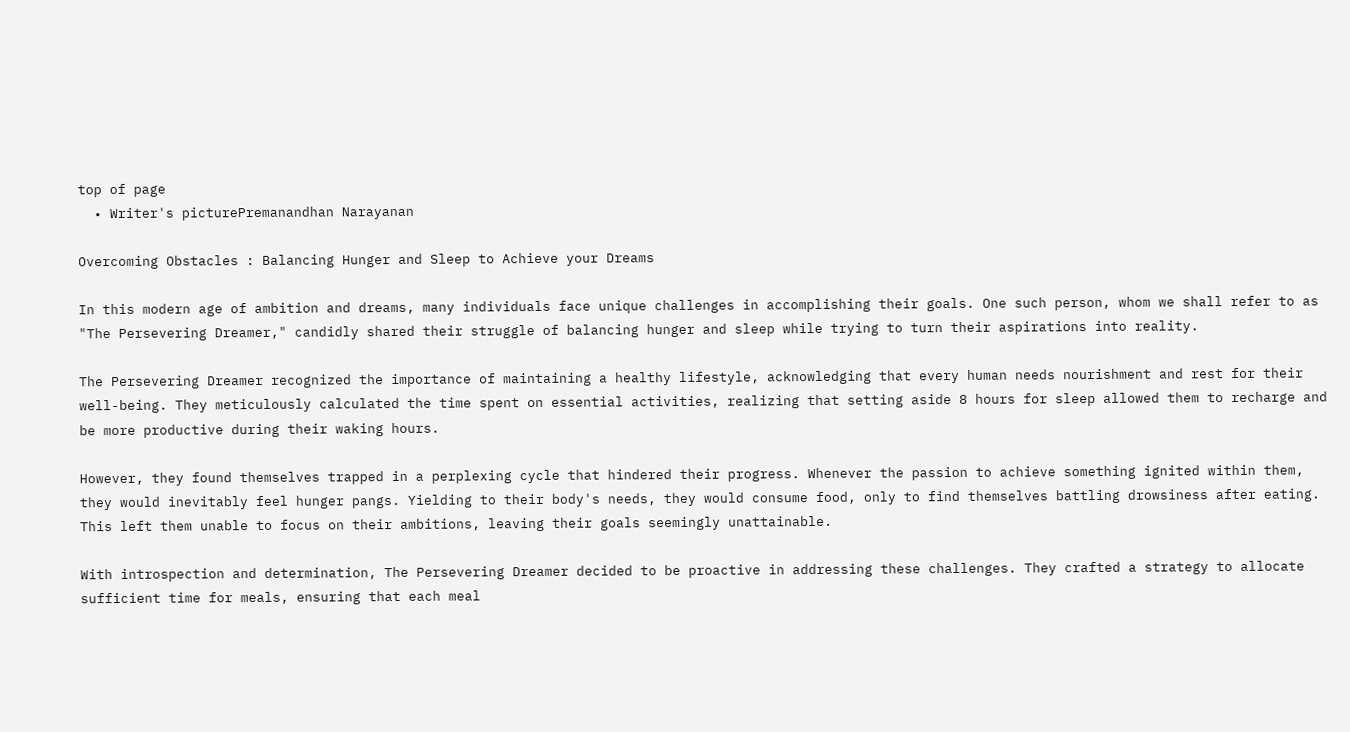top of page
  • Writer's picturePremanandhan Narayanan

Overcoming Obstacles : Balancing Hunger and Sleep to Achieve your Dreams

In this modern age of ambition and dreams, many individuals face unique challenges in accomplishing their goals. One such person, whom we shall refer to as "The Persevering Dreamer," candidly shared their struggle of balancing hunger and sleep while trying to turn their aspirations into reality.

The Persevering Dreamer recognized the importance of maintaining a healthy lifestyle, acknowledging that every human needs nourishment and rest for their well-being. They meticulously calculated the time spent on essential activities, realizing that setting aside 8 hours for sleep allowed them to recharge and be more productive during their waking hours.

However, they found themselves trapped in a perplexing cycle that hindered their progress. Whenever the passion to achieve something ignited within them, they would inevitably feel hunger pangs. Yielding to their body's needs, they would consume food, only to find themselves battling drowsiness after eating. This left them unable to focus on their ambitions, leaving their goals seemingly unattainable.

With introspection and determination, The Persevering Dreamer decided to be proactive in addressing these challenges. They crafted a strategy to allocate sufficient time for meals, ensuring that each meal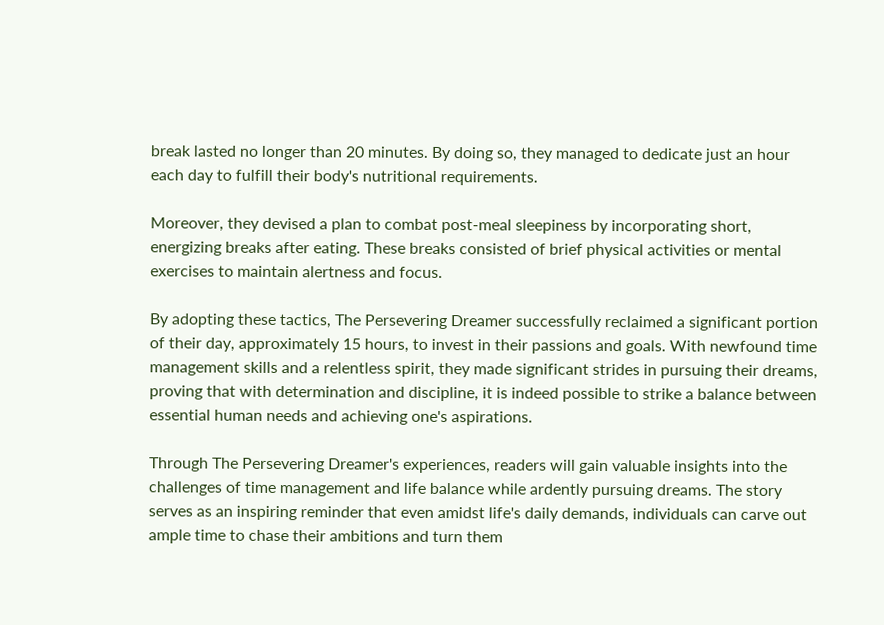break lasted no longer than 20 minutes. By doing so, they managed to dedicate just an hour each day to fulfill their body's nutritional requirements.

Moreover, they devised a plan to combat post-meal sleepiness by incorporating short, energizing breaks after eating. These breaks consisted of brief physical activities or mental exercises to maintain alertness and focus.

By adopting these tactics, The Persevering Dreamer successfully reclaimed a significant portion of their day, approximately 15 hours, to invest in their passions and goals. With newfound time management skills and a relentless spirit, they made significant strides in pursuing their dreams, proving that with determination and discipline, it is indeed possible to strike a balance between essential human needs and achieving one's aspirations.

Through The Persevering Dreamer's experiences, readers will gain valuable insights into the challenges of time management and life balance while ardently pursuing dreams. The story serves as an inspiring reminder that even amidst life's daily demands, individuals can carve out ample time to chase their ambitions and turn them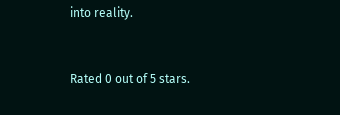into reality.


Rated 0 out of 5 stars.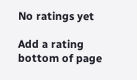No ratings yet

Add a rating
bottom of page